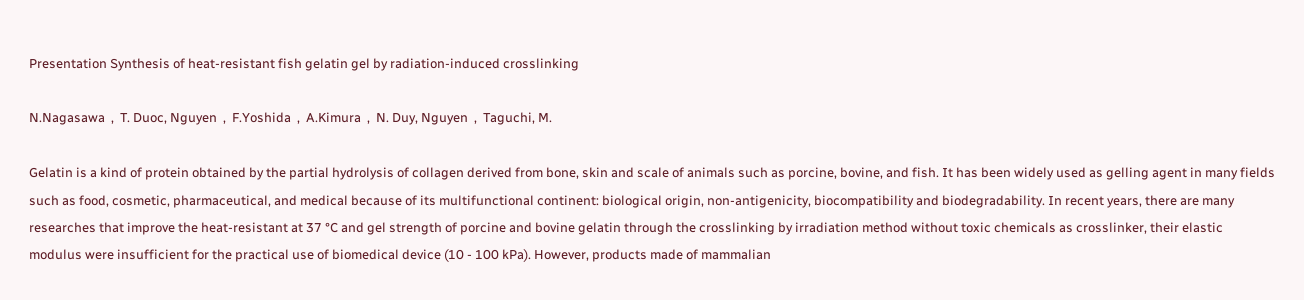Presentation Synthesis of heat-resistant fish gelatin gel by radiation-induced crosslinking

N.Nagasawa  ,  T. Duoc, Nguyen  ,  F.Yoshida  ,  A.Kimura  ,  N. Duy, Nguyen  ,  Taguchi, M.

Gelatin is a kind of protein obtained by the partial hydrolysis of collagen derived from bone, skin and scale of animals such as porcine, bovine, and fish. It has been widely used as gelling agent in many fields such as food, cosmetic, pharmaceutical, and medical because of its multifunctional continent: biological origin, non-antigenicity, biocompatibility and biodegradability. In recent years, there are many researches that improve the heat-resistant at 37 °C and gel strength of porcine and bovine gelatin through the crosslinking by irradiation method without toxic chemicals as crosslinker, their elastic modulus were insufficient for the practical use of biomedical device (10 - 100 kPa). However, products made of mammalian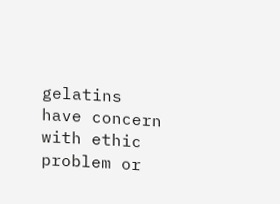gelatins have concern with ethic problem or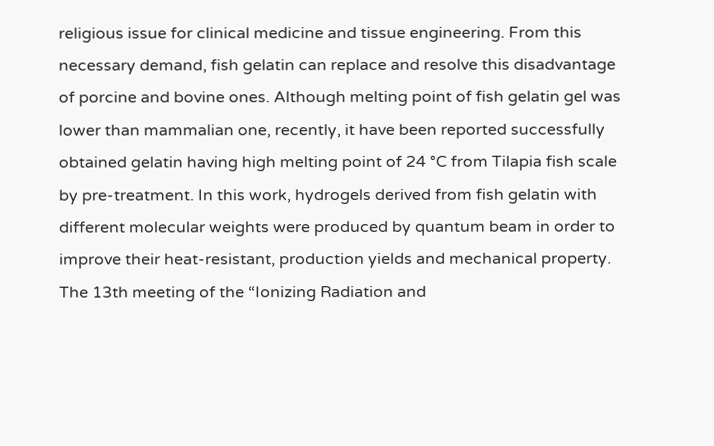religious issue for clinical medicine and tissue engineering. From this necessary demand, fish gelatin can replace and resolve this disadvantage of porcine and bovine ones. Although melting point of fish gelatin gel was lower than mammalian one, recently, it have been reported successfully obtained gelatin having high melting point of 24 °C from Tilapia fish scale by pre-treatment. In this work, hydrogels derived from fish gelatin with different molecular weights were produced by quantum beam in order to improve their heat-resistant, production yields and mechanical property.
The 13th meeting of the “Ionizing Radiation and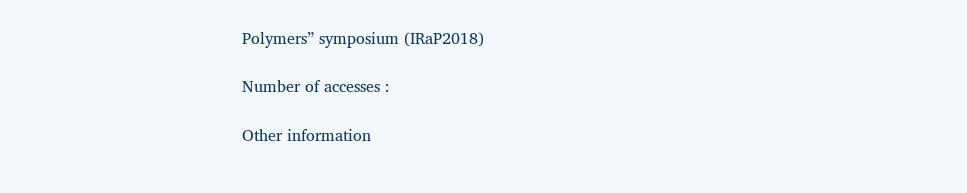Polymers” symposium (IRaP2018)

Number of accesses :

Other information